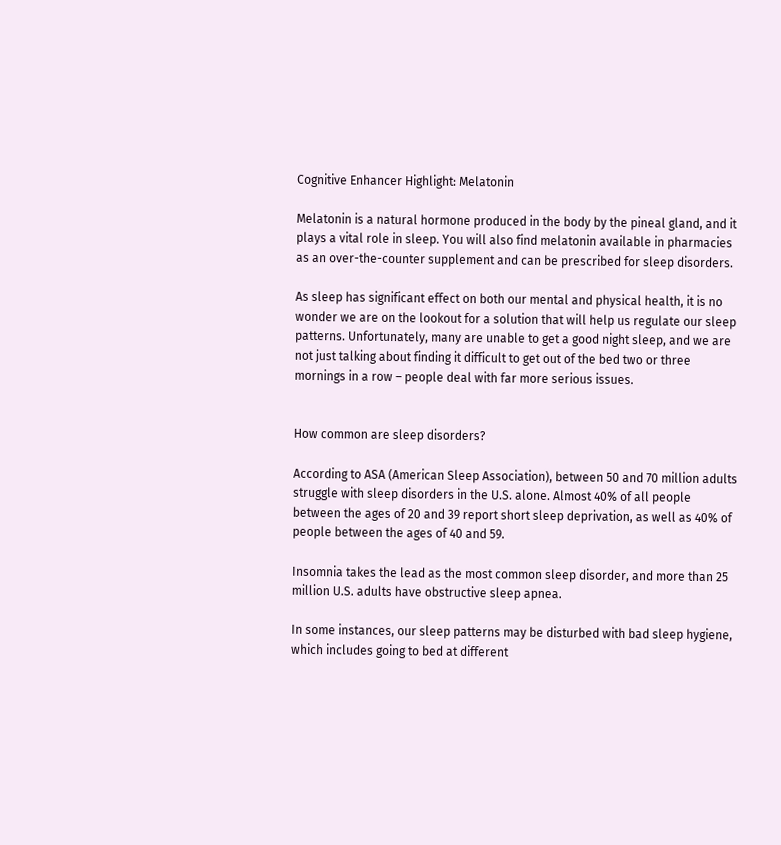Cognitive Enhancer Highlight: Melatonin

Melatonin is a natural hormone produced in the body by the pineal gland, and it plays a vital role in sleep. You will also find melatonin available in pharmacies as an over-the-counter supplement and can be prescribed for sleep disorders.

As sleep has significant effect on both our mental and physical health, it is no wonder we are on the lookout for a solution that will help us regulate our sleep patterns. Unfortunately, many are unable to get a good night sleep, and we are not just talking about finding it difficult to get out of the bed two or three mornings in a row – people deal with far more serious issues.


How common are sleep disorders?

According to ASA (American Sleep Association), between 50 and 70 million adults struggle with sleep disorders in the U.S. alone. Almost 40% of all people between the ages of 20 and 39 report short sleep deprivation, as well as 40% of people between the ages of 40 and 59.

Insomnia takes the lead as the most common sleep disorder, and more than 25 million U.S. adults have obstructive sleep apnea.

In some instances, our sleep patterns may be disturbed with bad sleep hygiene, which includes going to bed at different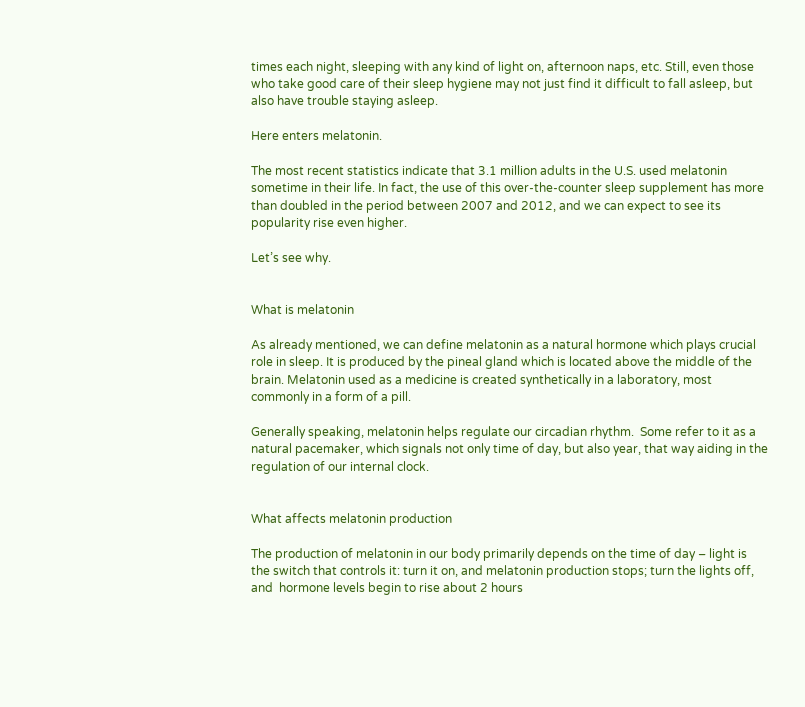times each night, sleeping with any kind of light on, afternoon naps, etc. Still, even those who take good care of their sleep hygiene may not just find it difficult to fall asleep, but also have trouble staying asleep.

Here enters melatonin.

The most recent statistics indicate that 3.1 million adults in the U.S. used melatonin sometime in their life. In fact, the use of this over-the-counter sleep supplement has more than doubled in the period between 2007 and 2012, and we can expect to see its popularity rise even higher.

Let’s see why.


What is melatonin

As already mentioned, we can define melatonin as a natural hormone which plays crucial role in sleep. It is produced by the pineal gland which is located above the middle of the brain. Melatonin used as a medicine is created synthetically in a laboratory, most commonly in a form of a pill.

Generally speaking, melatonin helps regulate our circadian rhythm.  Some refer to it as a natural pacemaker, which signals not only time of day, but also year, that way aiding in the regulation of our internal clock.


What affects melatonin production

The production of melatonin in our body primarily depends on the time of day – light is the switch that controls it: turn it on, and melatonin production stops; turn the lights off, and  hormone levels begin to rise about 2 hours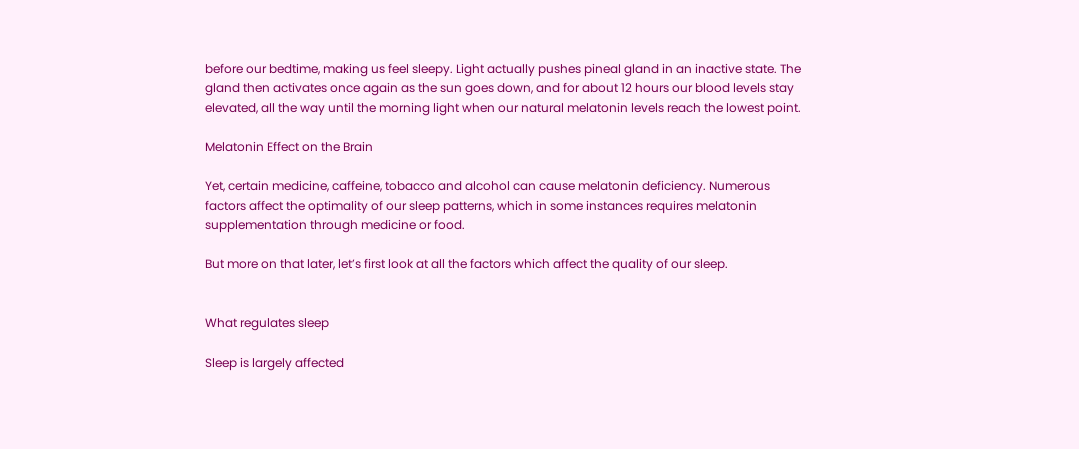before our bedtime, making us feel sleepy. Light actually pushes pineal gland in an inactive state. The gland then activates once again as the sun goes down, and for about 12 hours our blood levels stay elevated, all the way until the morning light when our natural melatonin levels reach the lowest point.

Melatonin Effect on the Brain

Yet, certain medicine, caffeine, tobacco and alcohol can cause melatonin deficiency. Numerous factors affect the optimality of our sleep patterns, which in some instances requires melatonin supplementation through medicine or food.

But more on that later, let’s first look at all the factors which affect the quality of our sleep.


What regulates sleep

Sleep is largely affected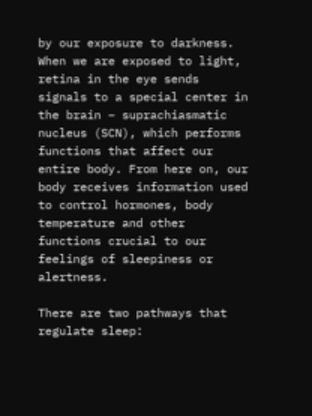by our exposure to darkness. When we are exposed to light, retina in the eye sends signals to a special center in the brain – suprachiasmatic nucleus (SCN), which performs functions that affect our entire body. From here on, our body receives information used to control hormones, body temperature and other functions crucial to our feelings of sleepiness or alertness.

There are two pathways that regulate sleep: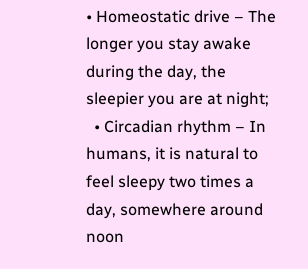• Homeostatic drive – The longer you stay awake during the day, the sleepier you are at night;
  • Circadian rhythm – In humans, it is natural to feel sleepy two times a day, somewhere around noon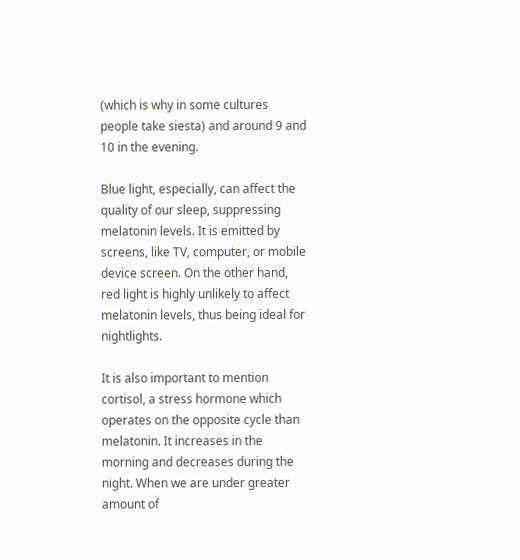(which is why in some cultures people take siesta) and around 9 and 10 in the evening.

Blue light, especially, can affect the quality of our sleep, suppressing melatonin levels. It is emitted by screens, like TV, computer, or mobile device screen. On the other hand, red light is highly unlikely to affect melatonin levels, thus being ideal for nightlights.

It is also important to mention cortisol, a stress hormone which operates on the opposite cycle than melatonin. It increases in the morning and decreases during the night. When we are under greater amount of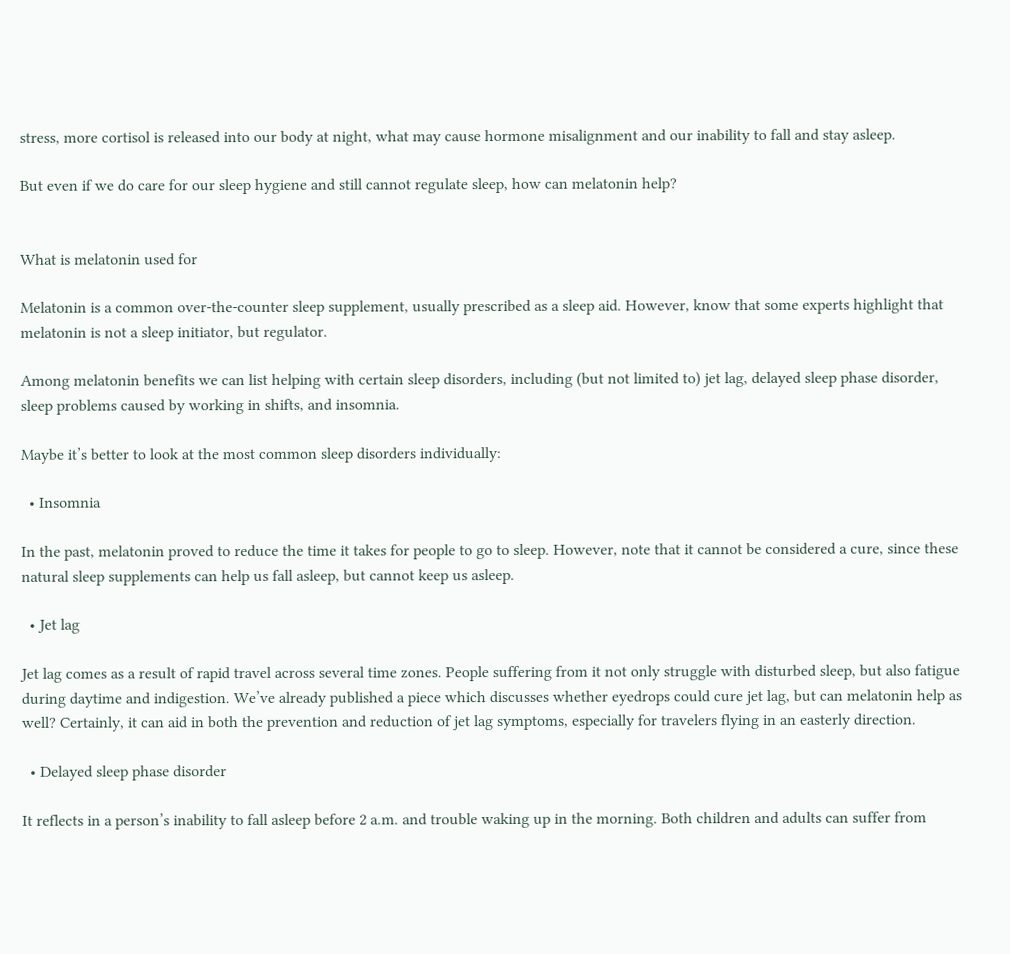stress, more cortisol is released into our body at night, what may cause hormone misalignment and our inability to fall and stay asleep.

But even if we do care for our sleep hygiene and still cannot regulate sleep, how can melatonin help?


What is melatonin used for

Melatonin is a common over-the-counter sleep supplement, usually prescribed as a sleep aid. However, know that some experts highlight that melatonin is not a sleep initiator, but regulator.

Among melatonin benefits we can list helping with certain sleep disorders, including (but not limited to) jet lag, delayed sleep phase disorder, sleep problems caused by working in shifts, and insomnia.

Maybe it’s better to look at the most common sleep disorders individually:

  • Insomnia

In the past, melatonin proved to reduce the time it takes for people to go to sleep. However, note that it cannot be considered a cure, since these natural sleep supplements can help us fall asleep, but cannot keep us asleep.

  • Jet lag

Jet lag comes as a result of rapid travel across several time zones. People suffering from it not only struggle with disturbed sleep, but also fatigue during daytime and indigestion. We’ve already published a piece which discusses whether eyedrops could cure jet lag, but can melatonin help as well? Certainly, it can aid in both the prevention and reduction of jet lag symptoms, especially for travelers flying in an easterly direction.

  • Delayed sleep phase disorder

It reflects in a person’s inability to fall asleep before 2 a.m. and trouble waking up in the morning. Both children and adults can suffer from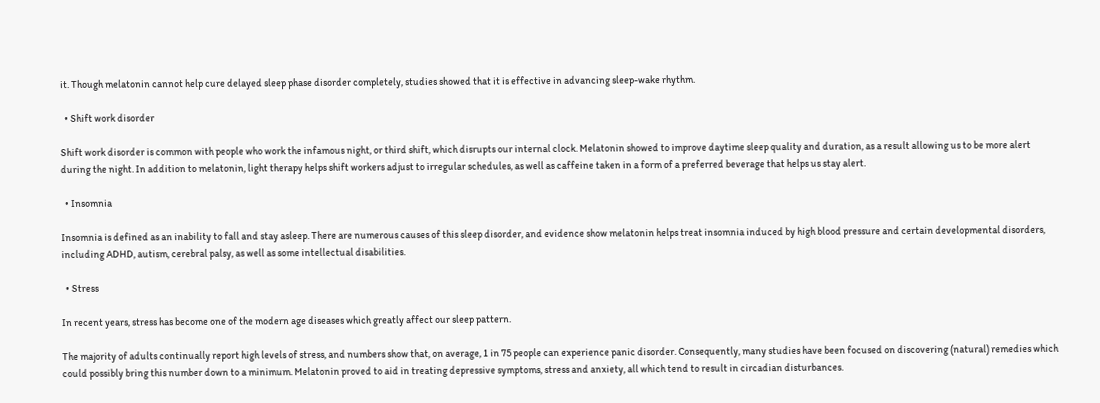it. Though melatonin cannot help cure delayed sleep phase disorder completely, studies showed that it is effective in advancing sleep-wake rhythm.

  • Shift work disorder

Shift work disorder is common with people who work the infamous night, or third shift, which disrupts our internal clock. Melatonin showed to improve daytime sleep quality and duration, as a result allowing us to be more alert during the night. In addition to melatonin, light therapy helps shift workers adjust to irregular schedules, as well as caffeine taken in a form of a preferred beverage that helps us stay alert.

  • Insomnia

Insomnia is defined as an inability to fall and stay asleep. There are numerous causes of this sleep disorder, and evidence show melatonin helps treat insomnia induced by high blood pressure and certain developmental disorders, including ADHD, autism, cerebral palsy, as well as some intellectual disabilities.

  • Stress

In recent years, stress has become one of the modern age diseases which greatly affect our sleep pattern.

The majority of adults continually report high levels of stress, and numbers show that, on average, 1 in 75 people can experience panic disorder. Consequently, many studies have been focused on discovering (natural) remedies which could possibly bring this number down to a minimum. Melatonin proved to aid in treating depressive symptoms, stress and anxiety, all which tend to result in circadian disturbances.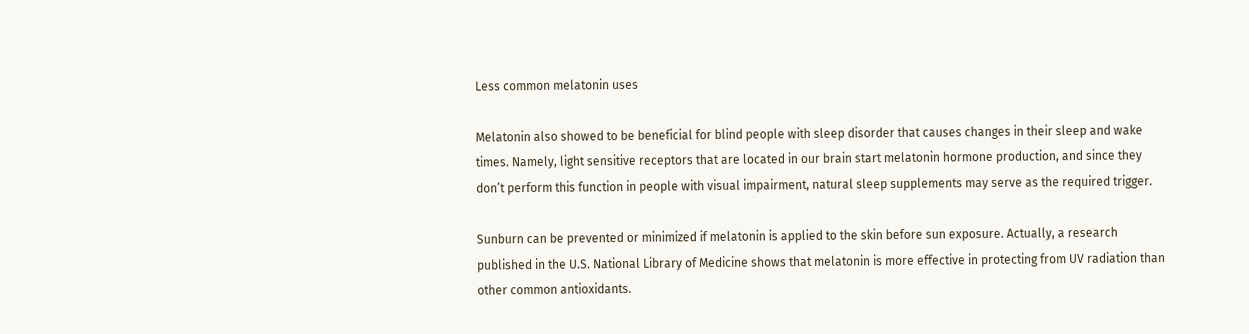Less common melatonin uses

Melatonin also showed to be beneficial for blind people with sleep disorder that causes changes in their sleep and wake times. Namely, light sensitive receptors that are located in our brain start melatonin hormone production, and since they don’t perform this function in people with visual impairment, natural sleep supplements may serve as the required trigger.

Sunburn can be prevented or minimized if melatonin is applied to the skin before sun exposure. Actually, a research published in the U.S. National Library of Medicine shows that melatonin is more effective in protecting from UV radiation than other common antioxidants.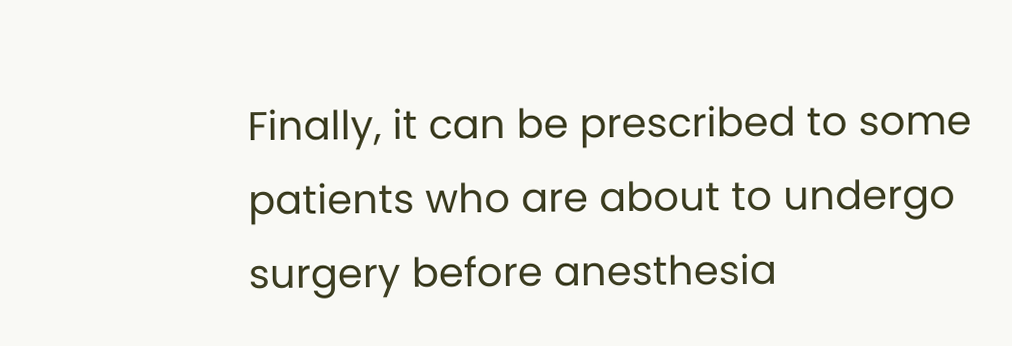Finally, it can be prescribed to some patients who are about to undergo surgery before anesthesia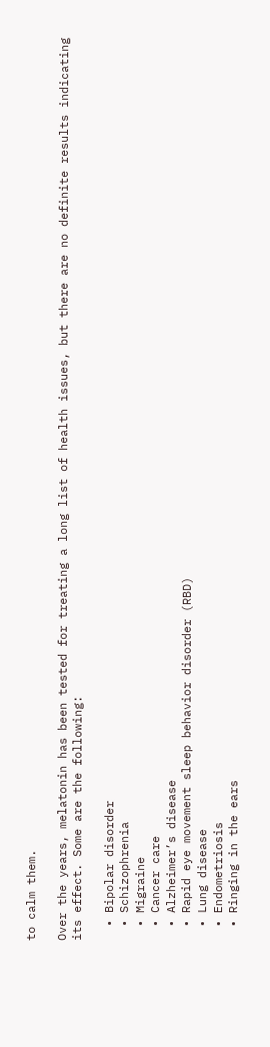to calm them.

Over the years, melatonin has been tested for treating a long list of health issues, but there are no definite results indicating its effect. Some are the following:

  • Bipolar disorder
  • Schizophrenia
  • Migraine
  • Cancer care
  • Alzheimer’s disease
  • Rapid eye movement sleep behavior disorder (RBD)
  • Lung disease
  • Endometriosis
  • Ringing in the ears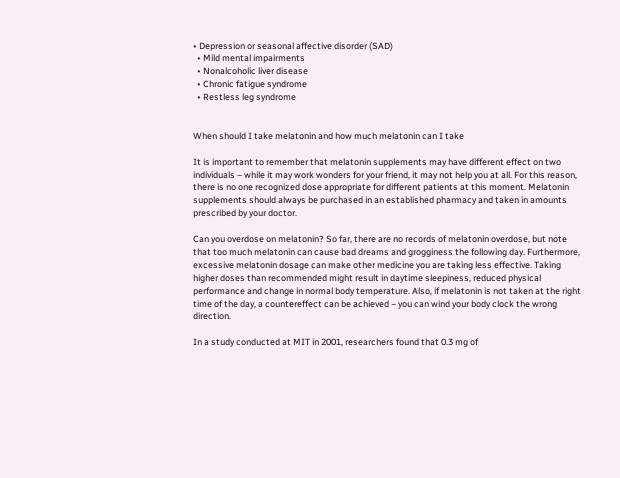• Depression or seasonal affective disorder (SAD)
  • Mild mental impairments
  • Nonalcoholic liver disease
  • Chronic fatigue syndrome
  • Restless leg syndrome


When should I take melatonin and how much melatonin can I take

It is important to remember that melatonin supplements may have different effect on two individuals – while it may work wonders for your friend, it may not help you at all. For this reason, there is no one recognized dose appropriate for different patients at this moment. Melatonin supplements should always be purchased in an established pharmacy and taken in amounts prescribed by your doctor.

Can you overdose on melatonin? So far, there are no records of melatonin overdose, but note that too much melatonin can cause bad dreams and grogginess the following day. Furthermore, excessive melatonin dosage can make other medicine you are taking less effective. Taking higher doses than recommended might result in daytime sleepiness, reduced physical performance and change in normal body temperature. Also, if melatonin is not taken at the right time of the day, a countereffect can be achieved – you can wind your body clock the wrong direction.

In a study conducted at MIT in 2001, researchers found that 0.3 mg of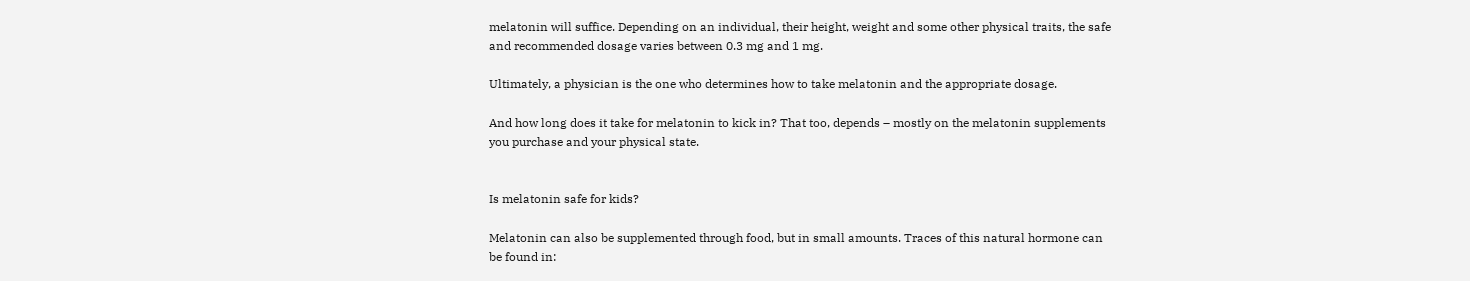melatonin will suffice. Depending on an individual, their height, weight and some other physical traits, the safe and recommended dosage varies between 0.3 mg and 1 mg.

Ultimately, a physician is the one who determines how to take melatonin and the appropriate dosage.

And how long does it take for melatonin to kick in? That too, depends – mostly on the melatonin supplements you purchase and your physical state.


Is melatonin safe for kids?

Melatonin can also be supplemented through food, but in small amounts. Traces of this natural hormone can be found in: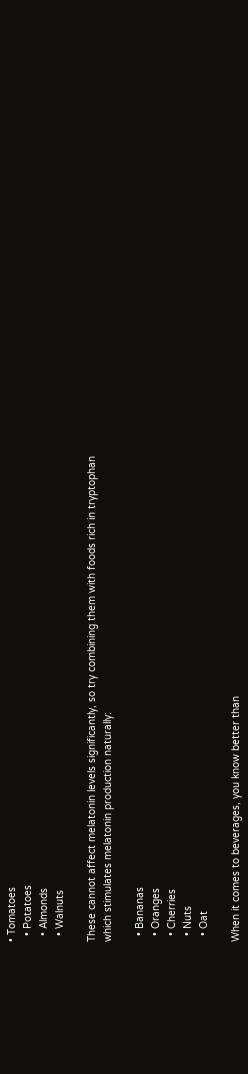• Tomatoes
  • Potatoes
  • Almonds
  • Walnuts

These cannot affect melatonin levels significantly, so try combining them with foods rich in tryptophan which stimulates melatonin production naturally:

  • Bananas
  • Oranges
  • Cherries
  • Nuts
  • Oat

When it comes to beverages, you know better than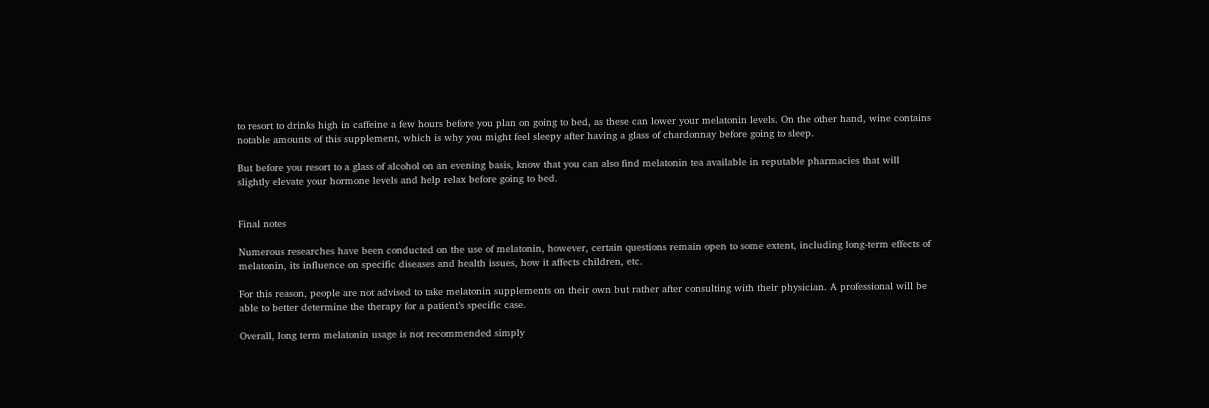to resort to drinks high in caffeine a few hours before you plan on going to bed, as these can lower your melatonin levels. On the other hand, wine contains notable amounts of this supplement, which is why you might feel sleepy after having a glass of chardonnay before going to sleep.

But before you resort to a glass of alcohol on an evening basis, know that you can also find melatonin tea available in reputable pharmacies that will slightly elevate your hormone levels and help relax before going to bed.


Final notes

Numerous researches have been conducted on the use of melatonin, however, certain questions remain open to some extent, including long-term effects of melatonin, its influence on specific diseases and health issues, how it affects children, etc.

For this reason, people are not advised to take melatonin supplements on their own but rather after consulting with their physician. A professional will be able to better determine the therapy for a patient’s specific case.

Overall, long term melatonin usage is not recommended simply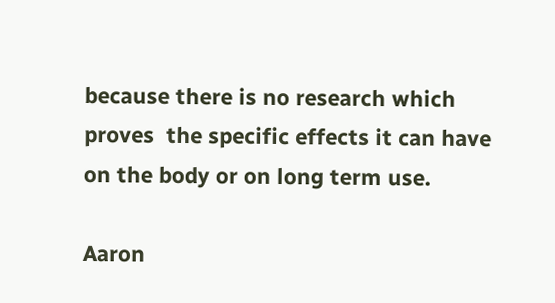because there is no research which proves  the specific effects it can have on the body or on long term use.

Aaron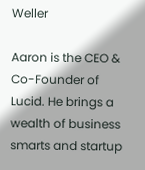Weller

Aaron is the CEO & Co-Founder of Lucid. He brings a wealth of business smarts and startup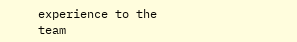experience to the team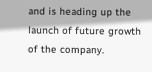and is heading up the launch of future growth of the company.